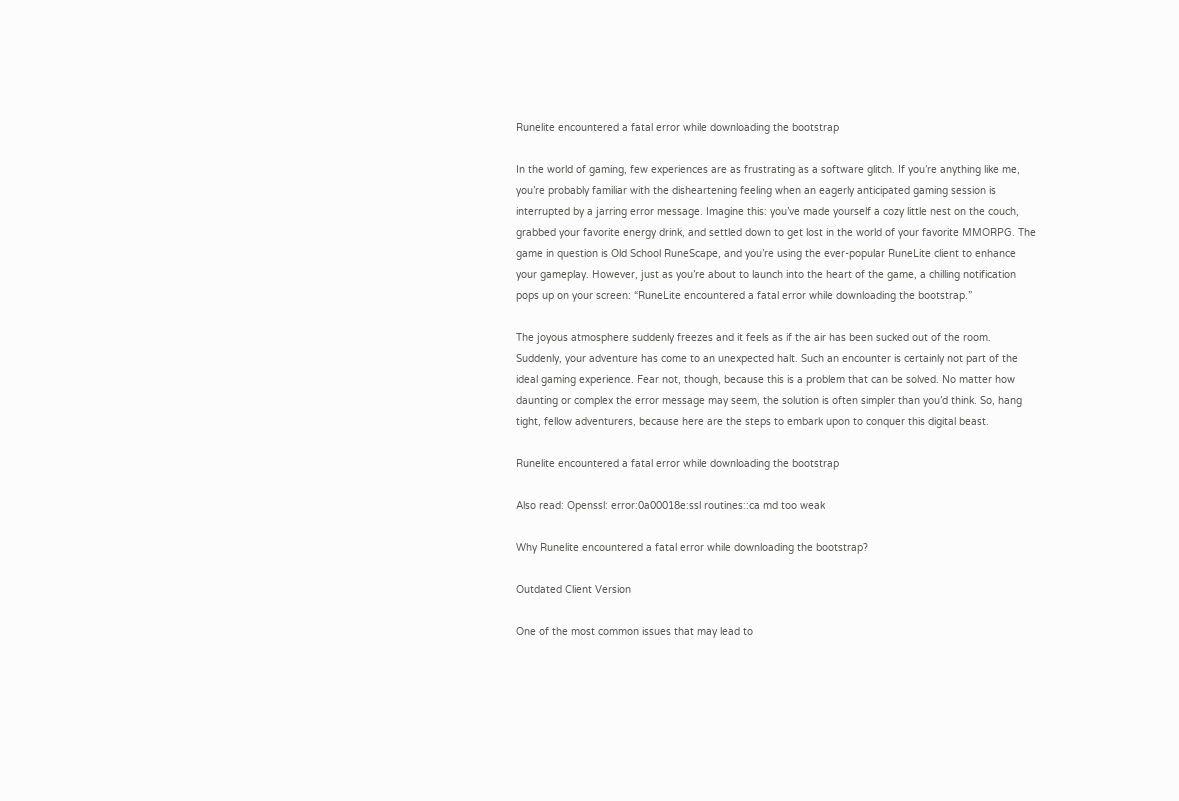Runelite encountered a fatal error while downloading the bootstrap

In the world of gaming, few experiences are as frustrating as a software glitch. If you’re anything like me, you’re probably familiar with the disheartening feeling when an eagerly anticipated gaming session is interrupted by a jarring error message. Imagine this: you’ve made yourself a cozy little nest on the couch, grabbed your favorite energy drink, and settled down to get lost in the world of your favorite MMORPG. The game in question is Old School RuneScape, and you’re using the ever-popular RuneLite client to enhance your gameplay. However, just as you’re about to launch into the heart of the game, a chilling notification pops up on your screen: “RuneLite encountered a fatal error while downloading the bootstrap.”

The joyous atmosphere suddenly freezes and it feels as if the air has been sucked out of the room. Suddenly, your adventure has come to an unexpected halt. Such an encounter is certainly not part of the ideal gaming experience. Fear not, though, because this is a problem that can be solved. No matter how daunting or complex the error message may seem, the solution is often simpler than you’d think. So, hang tight, fellow adventurers, because here are the steps to embark upon to conquer this digital beast.

Runelite encountered a fatal error while downloading the bootstrap

Also read: Openssl: error:0a00018e:ssl routines::ca md too weak

Why Runelite encountered a fatal error while downloading the bootstrap?

Outdated Client Version

One of the most common issues that may lead to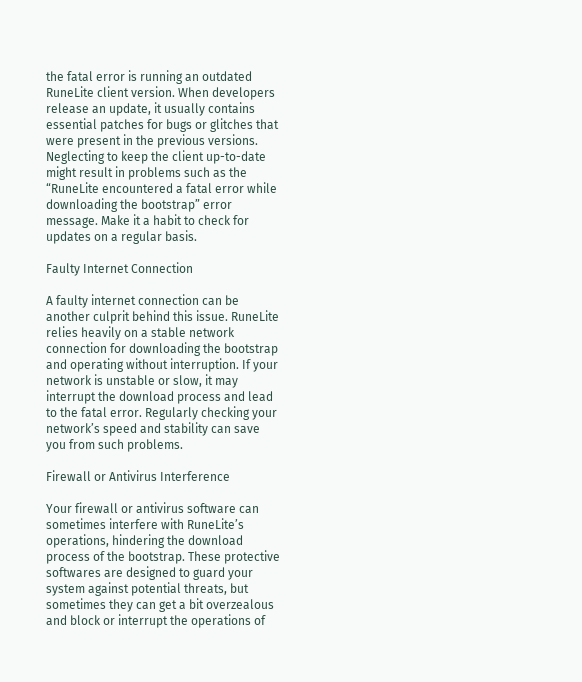the fatal error is running an outdated RuneLite client version. When developers release an update, it usually contains essential patches for bugs or glitches that were present in the previous versions. Neglecting to keep the client up-to-date might result in problems such as the “RuneLite encountered a fatal error while downloading the bootstrap” error message. Make it a habit to check for updates on a regular basis.

Faulty Internet Connection

A faulty internet connection can be another culprit behind this issue. RuneLite relies heavily on a stable network connection for downloading the bootstrap and operating without interruption. If your network is unstable or slow, it may interrupt the download process and lead to the fatal error. Regularly checking your network’s speed and stability can save you from such problems.

Firewall or Antivirus Interference

Your firewall or antivirus software can sometimes interfere with RuneLite’s operations, hindering the download process of the bootstrap. These protective softwares are designed to guard your system against potential threats, but sometimes they can get a bit overzealous and block or interrupt the operations of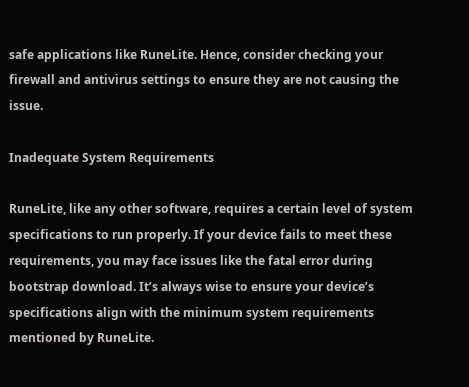safe applications like RuneLite. Hence, consider checking your firewall and antivirus settings to ensure they are not causing the issue.

Inadequate System Requirements

RuneLite, like any other software, requires a certain level of system specifications to run properly. If your device fails to meet these requirements, you may face issues like the fatal error during bootstrap download. It’s always wise to ensure your device’s specifications align with the minimum system requirements mentioned by RuneLite.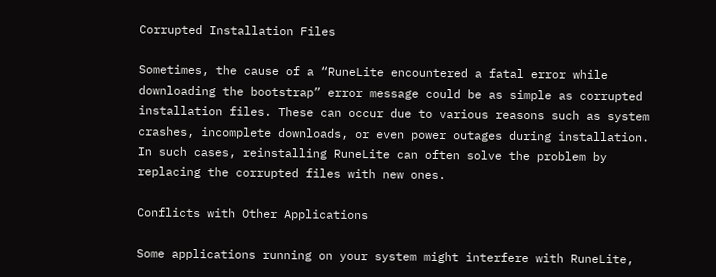Corrupted Installation Files

Sometimes, the cause of a “RuneLite encountered a fatal error while downloading the bootstrap” error message could be as simple as corrupted installation files. These can occur due to various reasons such as system crashes, incomplete downloads, or even power outages during installation. In such cases, reinstalling RuneLite can often solve the problem by replacing the corrupted files with new ones.

Conflicts with Other Applications

Some applications running on your system might interfere with RuneLite,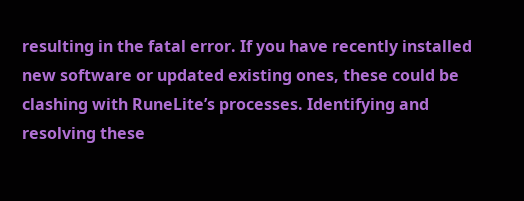resulting in the fatal error. If you have recently installed new software or updated existing ones, these could be clashing with RuneLite’s processes. Identifying and resolving these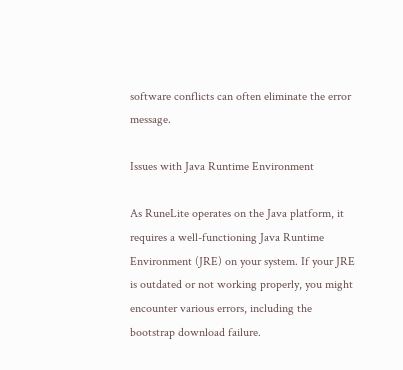software conflicts can often eliminate the error message.

Issues with Java Runtime Environment

As RuneLite operates on the Java platform, it requires a well-functioning Java Runtime Environment (JRE) on your system. If your JRE is outdated or not working properly, you might encounter various errors, including the bootstrap download failure.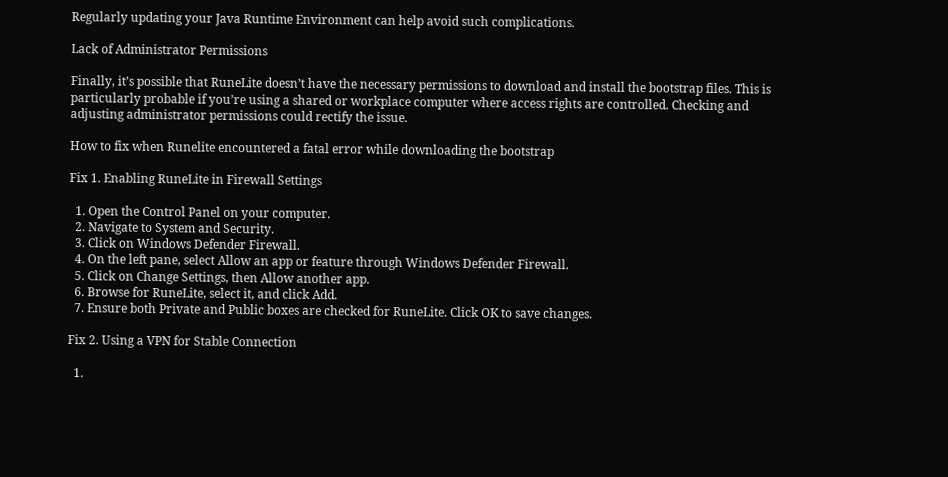Regularly updating your Java Runtime Environment can help avoid such complications.

Lack of Administrator Permissions

Finally, it’s possible that RuneLite doesn’t have the necessary permissions to download and install the bootstrap files. This is particularly probable if you’re using a shared or workplace computer where access rights are controlled. Checking and adjusting administrator permissions could rectify the issue.

How to fix when Runelite encountered a fatal error while downloading the bootstrap

Fix 1. Enabling RuneLite in Firewall Settings

  1. Open the Control Panel on your computer.
  2. Navigate to System and Security.
  3. Click on Windows Defender Firewall.
  4. On the left pane, select Allow an app or feature through Windows Defender Firewall.
  5. Click on Change Settings, then Allow another app.
  6. Browse for RuneLite, select it, and click Add.
  7. Ensure both Private and Public boxes are checked for RuneLite. Click OK to save changes.

Fix 2. Using a VPN for Stable Connection

  1.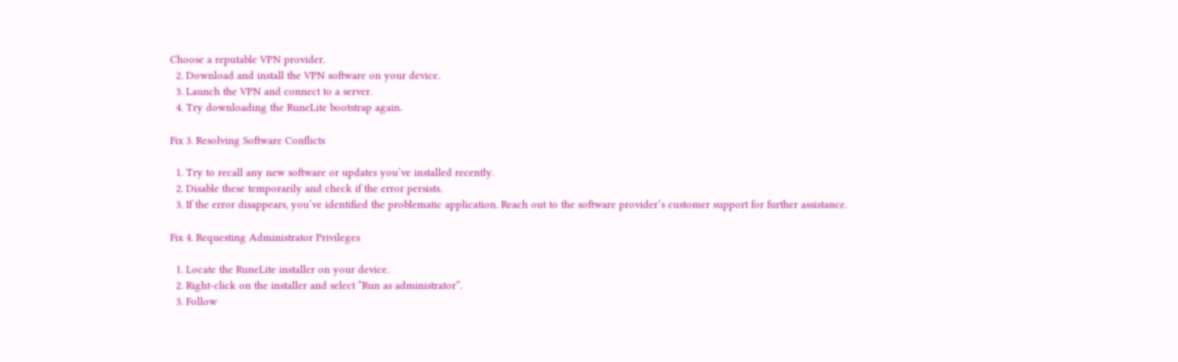Choose a reputable VPN provider.
  2. Download and install the VPN software on your device.
  3. Launch the VPN and connect to a server.
  4. Try downloading the RuneLite bootstrap again.

Fix 3. Resolving Software Conflicts

  1. Try to recall any new software or updates you’ve installed recently.
  2. Disable these temporarily and check if the error persists.
  3. If the error disappears, you’ve identified the problematic application. Reach out to the software provider’s customer support for further assistance.

Fix 4. Requesting Administrator Privileges

  1. Locate the RuneLite installer on your device.
  2. Right-click on the installer and select “Run as administrator”.
  3. Follow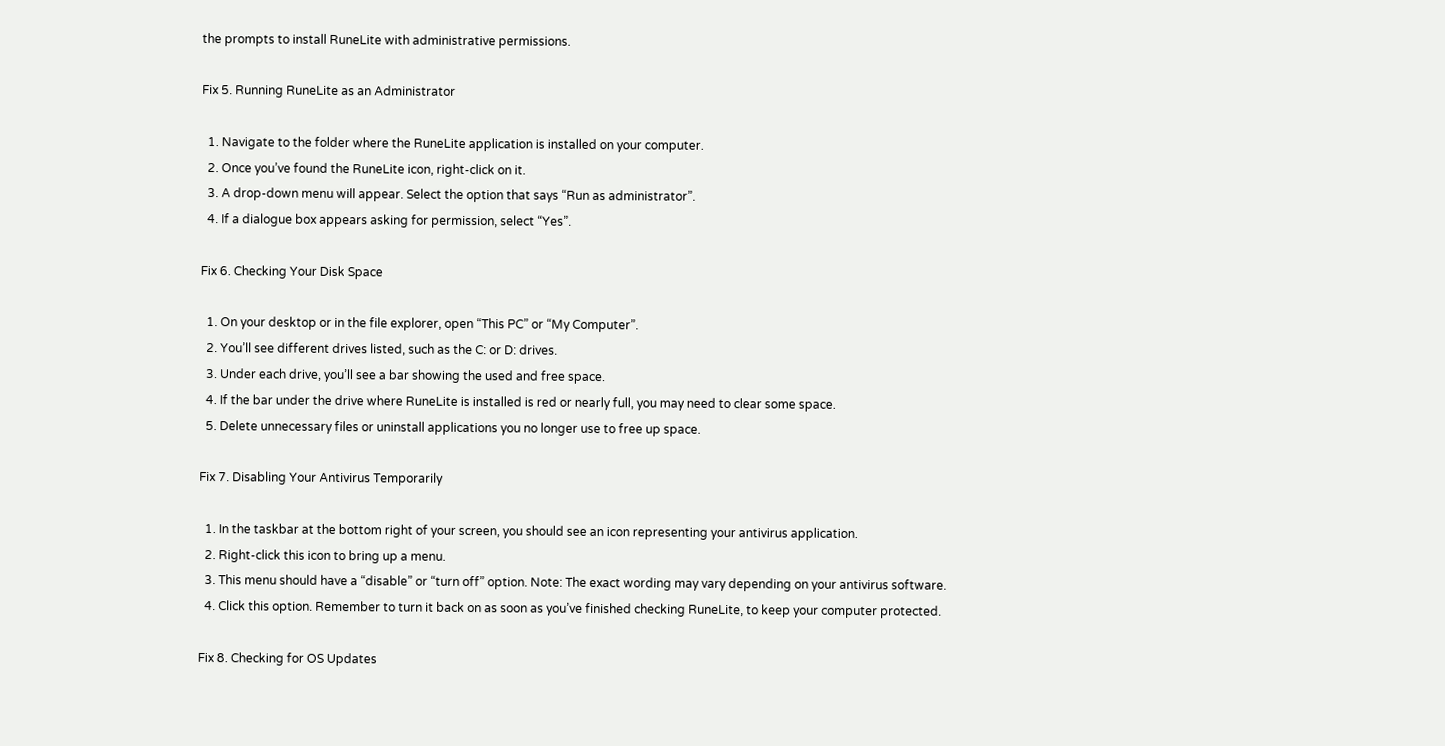the prompts to install RuneLite with administrative permissions.

Fix 5. Running RuneLite as an Administrator

  1. Navigate to the folder where the RuneLite application is installed on your computer.
  2. Once you’ve found the RuneLite icon, right-click on it.
  3. A drop-down menu will appear. Select the option that says “Run as administrator”.
  4. If a dialogue box appears asking for permission, select “Yes”.

Fix 6. Checking Your Disk Space

  1. On your desktop or in the file explorer, open “This PC” or “My Computer”.
  2. You’ll see different drives listed, such as the C: or D: drives.
  3. Under each drive, you’ll see a bar showing the used and free space.
  4. If the bar under the drive where RuneLite is installed is red or nearly full, you may need to clear some space.
  5. Delete unnecessary files or uninstall applications you no longer use to free up space.

Fix 7. Disabling Your Antivirus Temporarily

  1. In the taskbar at the bottom right of your screen, you should see an icon representing your antivirus application.
  2. Right-click this icon to bring up a menu.
  3. This menu should have a “disable” or “turn off” option. Note: The exact wording may vary depending on your antivirus software.
  4. Click this option. Remember to turn it back on as soon as you’ve finished checking RuneLite, to keep your computer protected.

Fix 8. Checking for OS Updates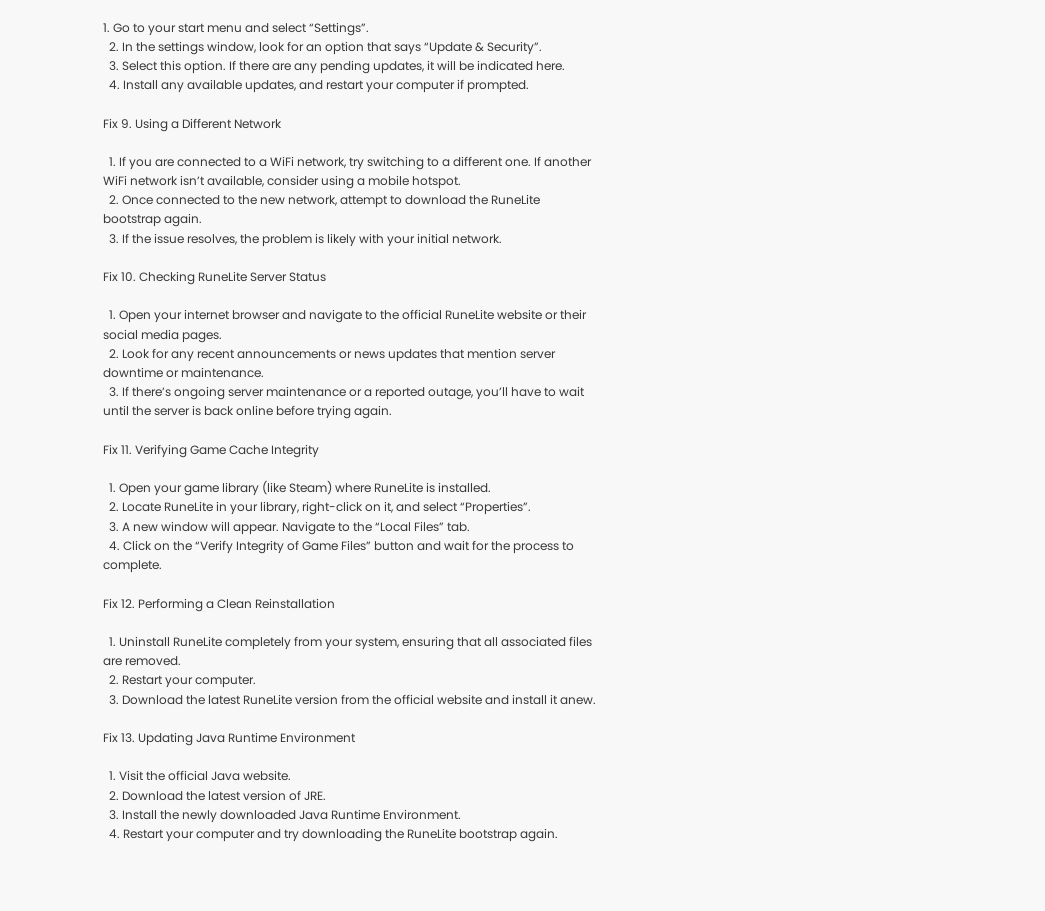1. Go to your start menu and select “Settings”.
  2. In the settings window, look for an option that says “Update & Security”.
  3. Select this option. If there are any pending updates, it will be indicated here.
  4. Install any available updates, and restart your computer if prompted.

Fix 9. Using a Different Network

  1. If you are connected to a WiFi network, try switching to a different one. If another WiFi network isn’t available, consider using a mobile hotspot.
  2. Once connected to the new network, attempt to download the RuneLite bootstrap again.
  3. If the issue resolves, the problem is likely with your initial network.

Fix 10. Checking RuneLite Server Status

  1. Open your internet browser and navigate to the official RuneLite website or their social media pages.
  2. Look for any recent announcements or news updates that mention server downtime or maintenance.
  3. If there’s ongoing server maintenance or a reported outage, you’ll have to wait until the server is back online before trying again.

Fix 11. Verifying Game Cache Integrity

  1. Open your game library (like Steam) where RuneLite is installed.
  2. Locate RuneLite in your library, right-click on it, and select “Properties”.
  3. A new window will appear. Navigate to the “Local Files” tab.
  4. Click on the “Verify Integrity of Game Files” button and wait for the process to complete.

Fix 12. Performing a Clean Reinstallation

  1. Uninstall RuneLite completely from your system, ensuring that all associated files are removed.
  2. Restart your computer.
  3. Download the latest RuneLite version from the official website and install it anew.

Fix 13. Updating Java Runtime Environment

  1. Visit the official Java website.
  2. Download the latest version of JRE.
  3. Install the newly downloaded Java Runtime Environment.
  4. Restart your computer and try downloading the RuneLite bootstrap again.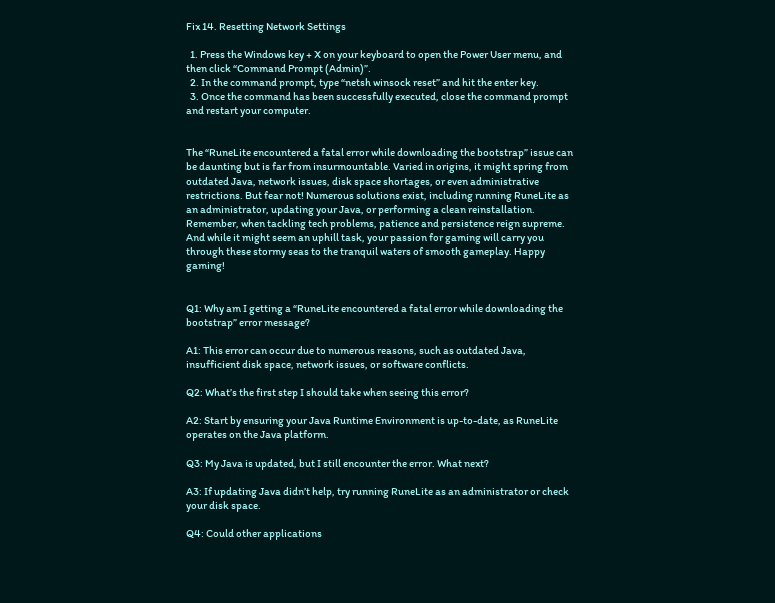Fix 14. Resetting Network Settings

  1. Press the Windows key + X on your keyboard to open the Power User menu, and then click “Command Prompt (Admin)”.
  2. In the command prompt, type “netsh winsock reset” and hit the enter key.
  3. Once the command has been successfully executed, close the command prompt and restart your computer.


The “RuneLite encountered a fatal error while downloading the bootstrap” issue can be daunting but is far from insurmountable. Varied in origins, it might spring from outdated Java, network issues, disk space shortages, or even administrative restrictions. But fear not! Numerous solutions exist, including running RuneLite as an administrator, updating your Java, or performing a clean reinstallation. Remember, when tackling tech problems, patience and persistence reign supreme. And while it might seem an uphill task, your passion for gaming will carry you through these stormy seas to the tranquil waters of smooth gameplay. Happy gaming!


Q1: Why am I getting a “RuneLite encountered a fatal error while downloading the bootstrap” error message?

A1: This error can occur due to numerous reasons, such as outdated Java, insufficient disk space, network issues, or software conflicts.

Q2: What’s the first step I should take when seeing this error?

A2: Start by ensuring your Java Runtime Environment is up-to-date, as RuneLite operates on the Java platform.

Q3: My Java is updated, but I still encounter the error. What next?

A3: If updating Java didn’t help, try running RuneLite as an administrator or check your disk space.

Q4: Could other applications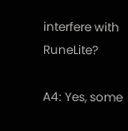interfere with RuneLite?

A4: Yes, some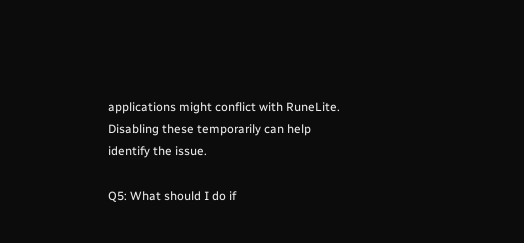applications might conflict with RuneLite. Disabling these temporarily can help identify the issue.

Q5: What should I do if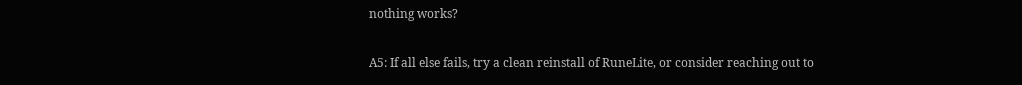nothing works?

A5: If all else fails, try a clean reinstall of RuneLite, or consider reaching out to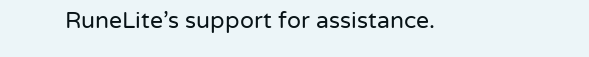RuneLite’s support for assistance.